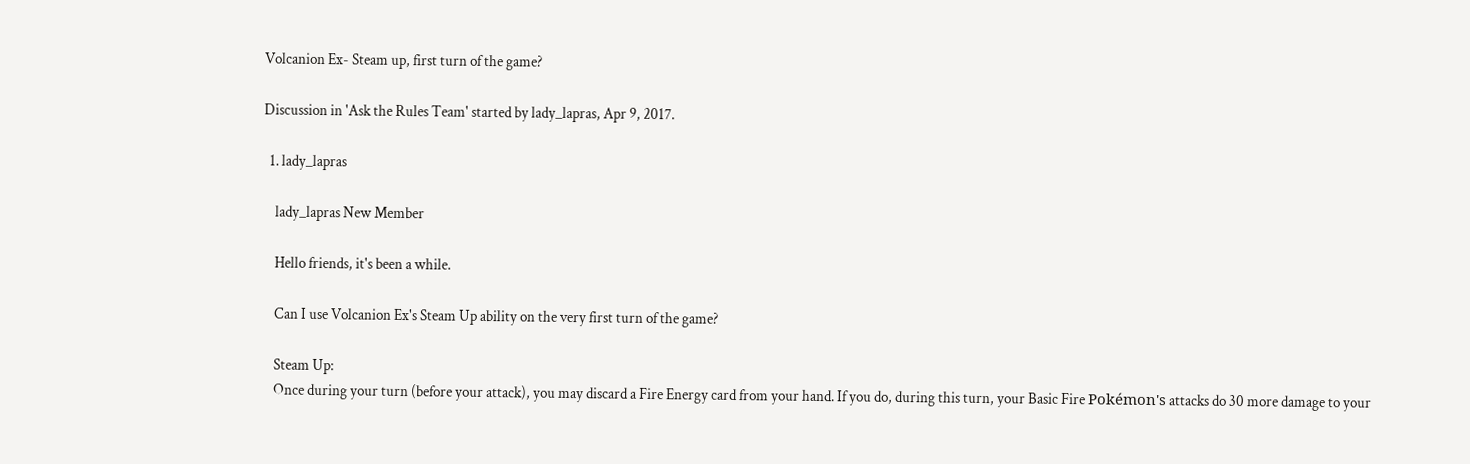Volcanion Ex- Steam up, first turn of the game?

Discussion in 'Ask the Rules Team' started by lady_lapras, Apr 9, 2017.

  1. lady_lapras

    lady_lapras New Member

    Hello friends, it's been a while.

    Can I use Volcanion Ex's Steam Up ability on the very first turn of the game?

    Steam Up:
    Once during your turn (before your attack), you may discard a Fire Energy card from your hand. If you do, during this turn, your Basic Fire Pokémon's attacks do 30 more damage to your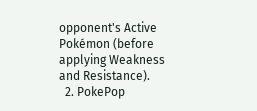opponent's Active Pokémon (before applying Weakness and Resistance).
  2. PokePop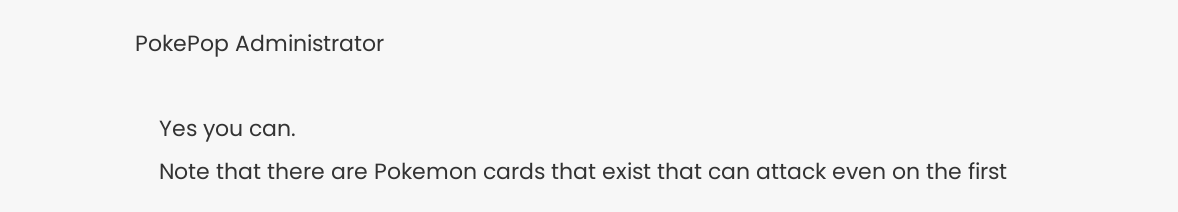PokePop Administrator

    Yes you can.
    Note that there are Pokemon cards that exist that can attack even on the first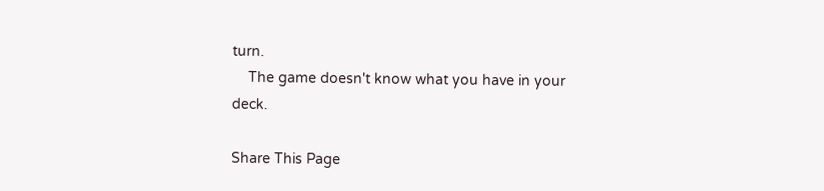turn.
    The game doesn't know what you have in your deck.

Share This Page